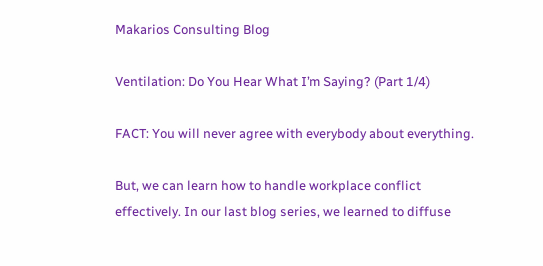Makarios Consulting Blog

Ventilation: Do You Hear What I’m Saying? (Part 1/4)

FACT: You will never agree with everybody about everything.

But, we can learn how to handle workplace conflict effectively. In our last blog series, we learned to diffuse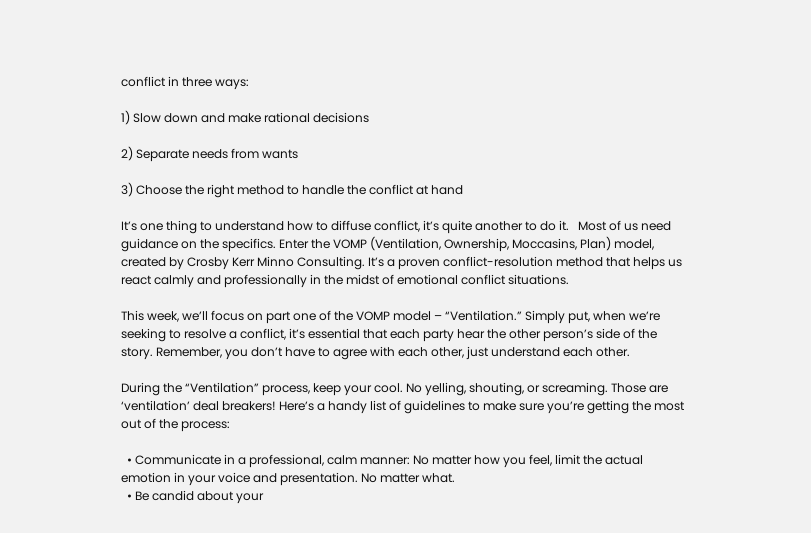conflict in three ways:

1) Slow down and make rational decisions

2) Separate needs from wants

3) Choose the right method to handle the conflict at hand

It’s one thing to understand how to diffuse conflict, it’s quite another to do it.   Most of us need guidance on the specifics. Enter the VOMP (Ventilation, Ownership, Moccasins, Plan) model, created by Crosby Kerr Minno Consulting. It’s a proven conflict-resolution method that helps us react calmly and professionally in the midst of emotional conflict situations.

This week, we’ll focus on part one of the VOMP model – “Ventilation.” Simply put, when we’re seeking to resolve a conflict, it’s essential that each party hear the other person’s side of the story. Remember, you don’t have to agree with each other, just understand each other.

During the “Ventilation” process, keep your cool. No yelling, shouting, or screaming. Those are ‘ventilation’ deal breakers! Here’s a handy list of guidelines to make sure you’re getting the most out of the process:

  • Communicate in a professional, calm manner: No matter how you feel, limit the actual emotion in your voice and presentation. No matter what.
  • Be candid about your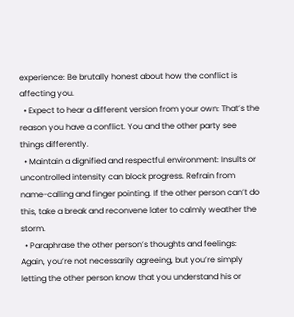experience: Be brutally honest about how the conflict is affecting you.
  • Expect to hear a different version from your own: That’s the reason you have a conflict. You and the other party see things differently.
  • Maintain a dignified and respectful environment: Insults or uncontrolled intensity can block progress. Refrain from name-calling and finger pointing. If the other person can’t do this, take a break and reconvene later to calmly weather the storm.
  • Paraphrase the other person’s thoughts and feelings: Again, you’re not necessarily agreeing, but you’re simply letting the other person know that you understand his or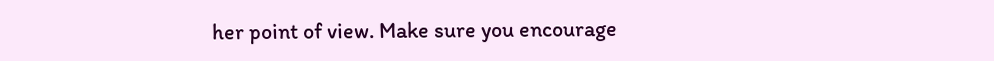her point of view. Make sure you encourage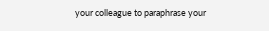your colleague to paraphrase your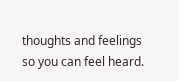thoughts and feelings so you can feel heard.